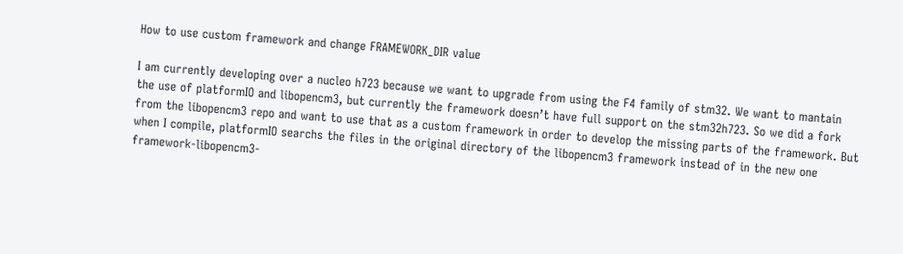How to use custom framework and change FRAMEWORK_DIR value

I am currently developing over a nucleo h723 because we want to upgrade from using the F4 family of stm32. We want to mantain the use of platformIO and libopencm3, but currently the framework doesn’t have full support on the stm32h723. So we did a fork from the libopencm3 repo and want to use that as a custom framework in order to develop the missing parts of the framework. But when I compile, platformIO searchs the files in the original directory of the libopencm3 framework instead of in the new one framework-libopencm3-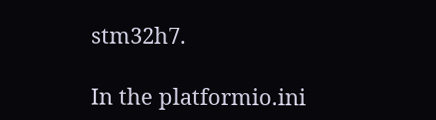stm32h7.

In the platformio.ini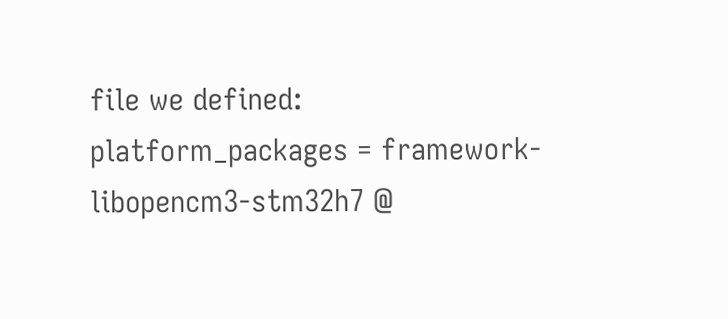file we defined:
platform_packages = framework-libopencm3-stm32h7 @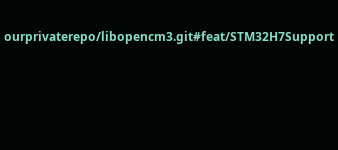ourprivaterepo/libopencm3.git#feat/STM32H7Support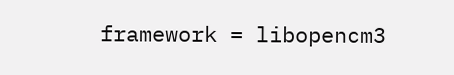framework = libopencm3